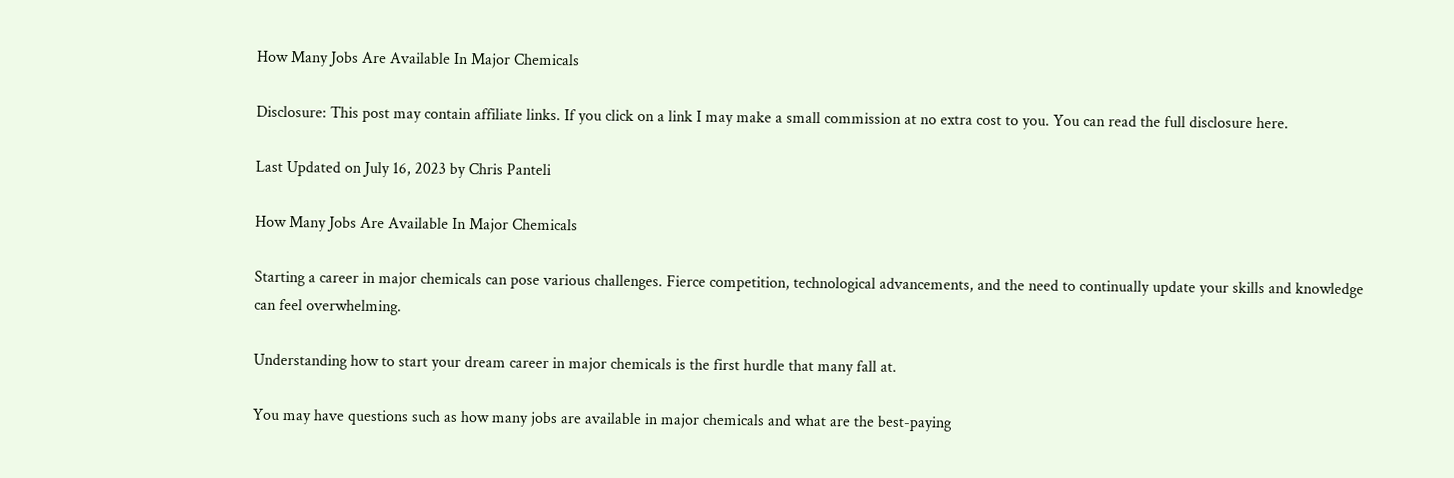How Many Jobs Are Available In Major Chemicals

Disclosure: This post may contain affiliate links. If you click on a link I may make a small commission at no extra cost to you. You can read the full disclosure here.

Last Updated on July 16, 2023 by Chris Panteli

How Many Jobs Are Available In Major Chemicals

Starting a career in major chemicals can pose various challenges. Fierce competition, technological advancements, and the need to continually update your skills and knowledge can feel overwhelming.

Understanding how to start your dream career in major chemicals is the first hurdle that many fall at.

You may have questions such as how many jobs are available in major chemicals and what are the best-paying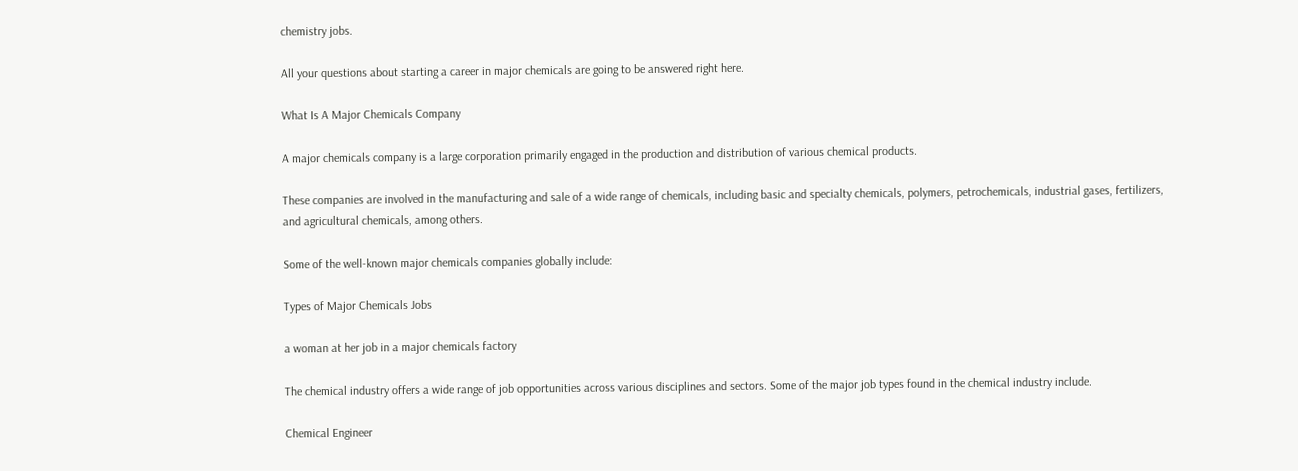chemistry jobs.

All your questions about starting a career in major chemicals are going to be answered right here.

What Is A Major Chemicals Company

A major chemicals company is a large corporation primarily engaged in the production and distribution of various chemical products.

These companies are involved in the manufacturing and sale of a wide range of chemicals, including basic and specialty chemicals, polymers, petrochemicals, industrial gases, fertilizers, and agricultural chemicals, among others.

Some of the well-known major chemicals companies globally include:

Types of Major Chemicals Jobs

a woman at her job in a major chemicals factory

The chemical industry offers a wide range of job opportunities across various disciplines and sectors. Some of the major job types found in the chemical industry include.

Chemical Engineer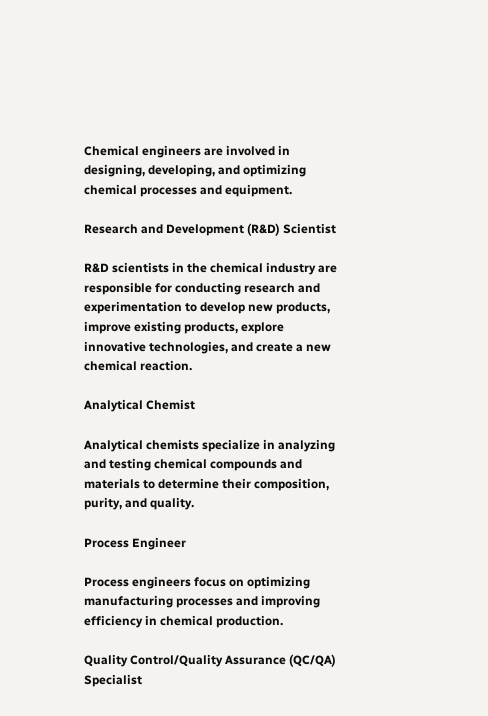Chemical engineers are involved in designing, developing, and optimizing chemical processes and equipment.

Research and Development (R&D) Scientist

R&D scientists in the chemical industry are responsible for conducting research and experimentation to develop new products, improve existing products, explore innovative technologies, and create a new chemical reaction.

Analytical Chemist

Analytical chemists specialize in analyzing and testing chemical compounds and materials to determine their composition, purity, and quality.

Process Engineer

Process engineers focus on optimizing manufacturing processes and improving efficiency in chemical production.

Quality Control/Quality Assurance (QC/QA) Specialist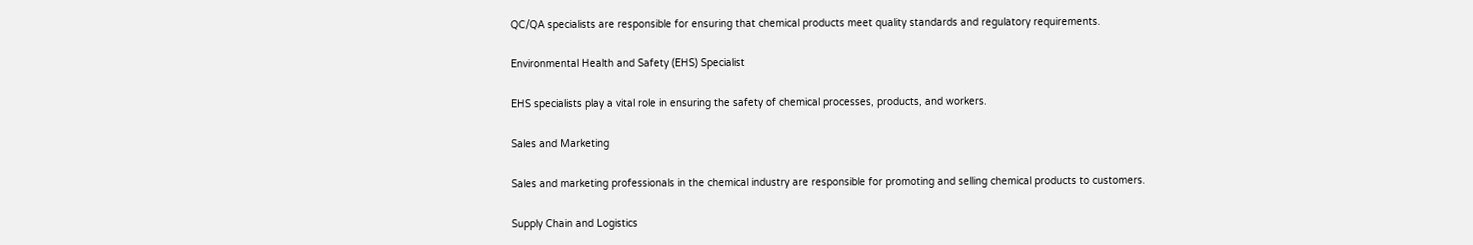QC/QA specialists are responsible for ensuring that chemical products meet quality standards and regulatory requirements.

Environmental Health and Safety (EHS) Specialist

EHS specialists play a vital role in ensuring the safety of chemical processes, products, and workers.

Sales and Marketing

Sales and marketing professionals in the chemical industry are responsible for promoting and selling chemical products to customers.

Supply Chain and Logistics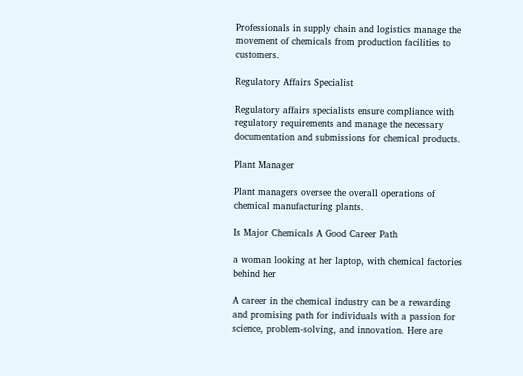Professionals in supply chain and logistics manage the movement of chemicals from production facilities to customers.

Regulatory Affairs Specialist

Regulatory affairs specialists ensure compliance with regulatory requirements and manage the necessary documentation and submissions for chemical products.

Plant Manager

Plant managers oversee the overall operations of chemical manufacturing plants.

Is Major Chemicals A Good Career Path

a woman looking at her laptop, with chemical factories behind her

A career in the chemical industry can be a rewarding and promising path for individuals with a passion for science, problem-solving, and innovation. Here are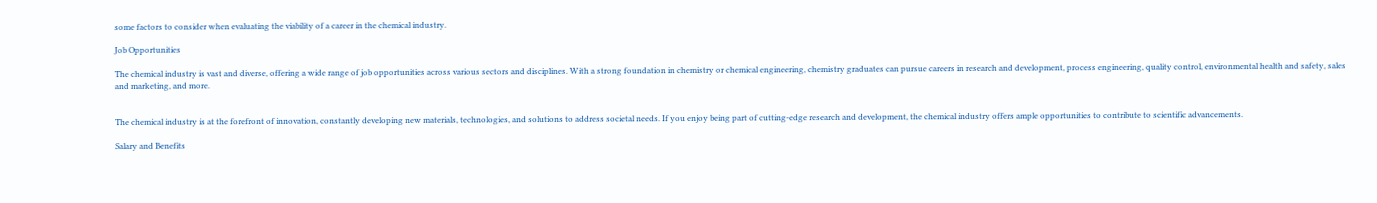some factors to consider when evaluating the viability of a career in the chemical industry.

Job Opportunities

The chemical industry is vast and diverse, offering a wide range of job opportunities across various sectors and disciplines. With a strong foundation in chemistry or chemical engineering, chemistry graduates can pursue careers in research and development, process engineering, quality control, environmental health and safety, sales and marketing, and more.


The chemical industry is at the forefront of innovation, constantly developing new materials, technologies, and solutions to address societal needs. If you enjoy being part of cutting-edge research and development, the chemical industry offers ample opportunities to contribute to scientific advancements.

Salary and Benefits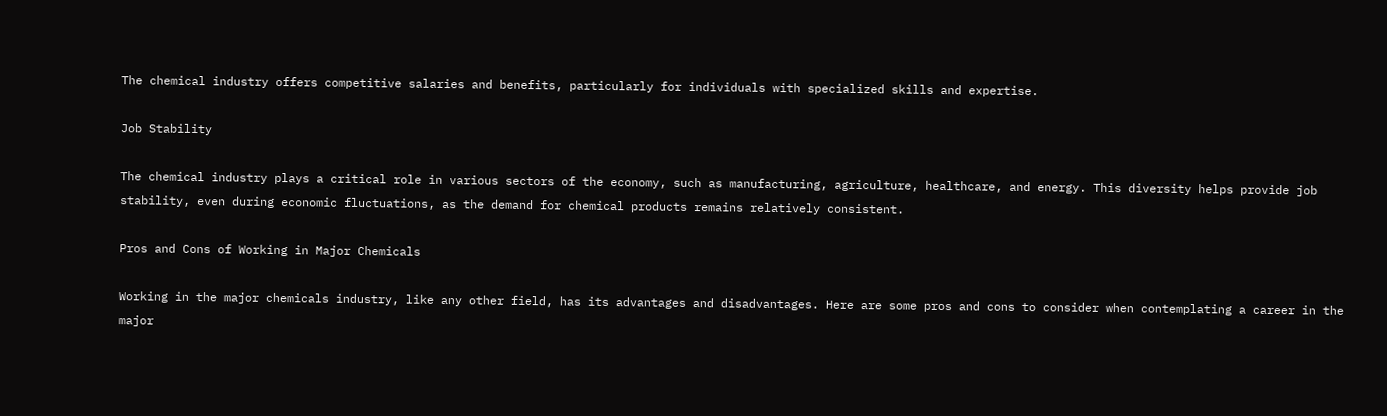The chemical industry offers competitive salaries and benefits, particularly for individuals with specialized skills and expertise.

Job Stability

The chemical industry plays a critical role in various sectors of the economy, such as manufacturing, agriculture, healthcare, and energy. This diversity helps provide job stability, even during economic fluctuations, as the demand for chemical products remains relatively consistent.

Pros and Cons of Working in Major Chemicals

Working in the major chemicals industry, like any other field, has its advantages and disadvantages. Here are some pros and cons to consider when contemplating a career in the major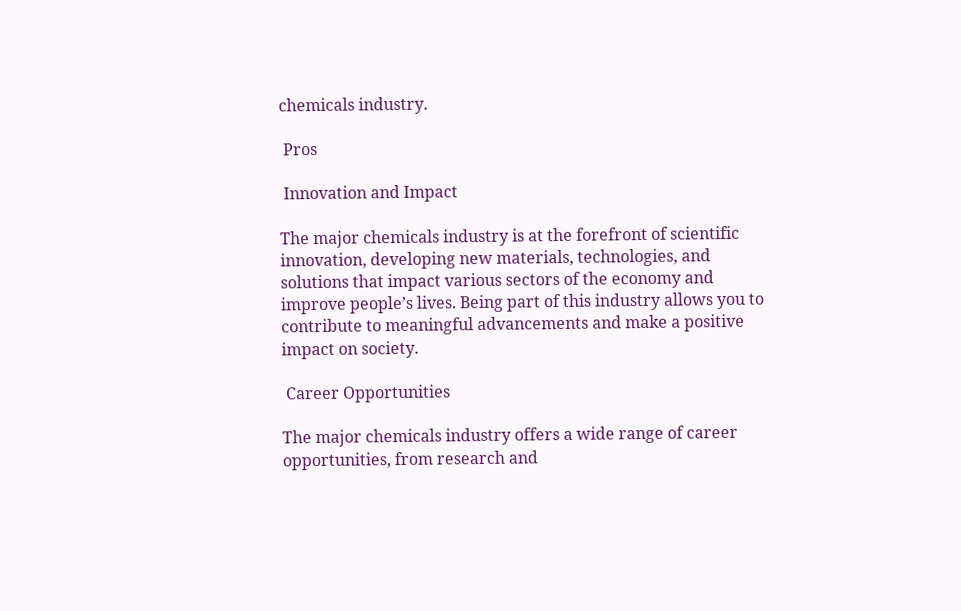chemicals industry.

 Pros

 Innovation and Impact

The major chemicals industry is at the forefront of scientific innovation, developing new materials, technologies, and solutions that impact various sectors of the economy and improve people’s lives. Being part of this industry allows you to contribute to meaningful advancements and make a positive impact on society.

 Career Opportunities

The major chemicals industry offers a wide range of career opportunities, from research and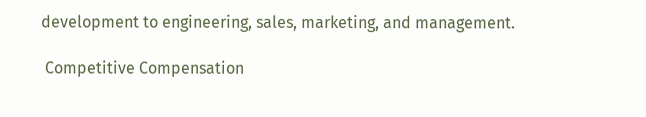development to engineering, sales, marketing, and management.

 Competitive Compensation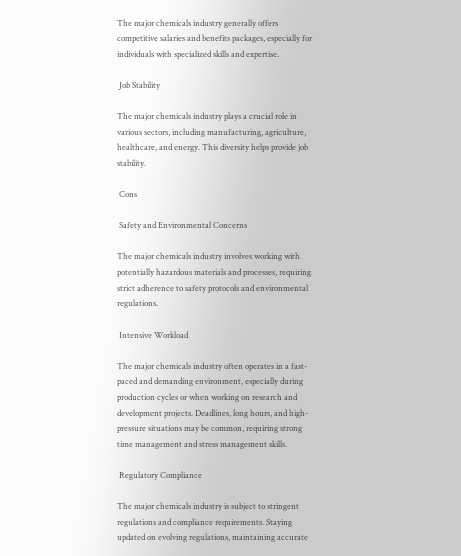The major chemicals industry generally offers competitive salaries and benefits packages, especially for individuals with specialized skills and expertise.

 Job Stability

The major chemicals industry plays a crucial role in various sectors, including manufacturing, agriculture, healthcare, and energy. This diversity helps provide job stability.

 Cons

 Safety and Environmental Concerns

The major chemicals industry involves working with potentially hazardous materials and processes, requiring strict adherence to safety protocols and environmental regulations.

 Intensive Workload

The major chemicals industry often operates in a fast-paced and demanding environment, especially during production cycles or when working on research and development projects. Deadlines, long hours, and high-pressure situations may be common, requiring strong time management and stress management skills.

 Regulatory Compliance

The major chemicals industry is subject to stringent regulations and compliance requirements. Staying updated on evolving regulations, maintaining accurate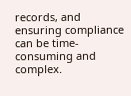records, and ensuring compliance can be time-consuming and complex.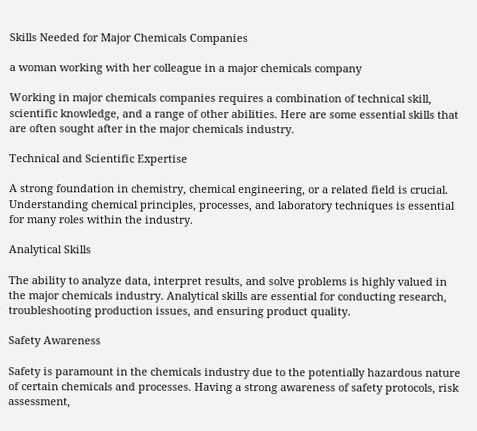Skills Needed for Major Chemicals Companies

a woman working with her colleague in a major chemicals company

Working in major chemicals companies requires a combination of technical skill, scientific knowledge, and a range of other abilities. Here are some essential skills that are often sought after in the major chemicals industry.

Technical and Scientific Expertise

A strong foundation in chemistry, chemical engineering, or a related field is crucial. Understanding chemical principles, processes, and laboratory techniques is essential for many roles within the industry.

Analytical Skills

The ability to analyze data, interpret results, and solve problems is highly valued in the major chemicals industry. Analytical skills are essential for conducting research, troubleshooting production issues, and ensuring product quality.

Safety Awareness

Safety is paramount in the chemicals industry due to the potentially hazardous nature of certain chemicals and processes. Having a strong awareness of safety protocols, risk assessment,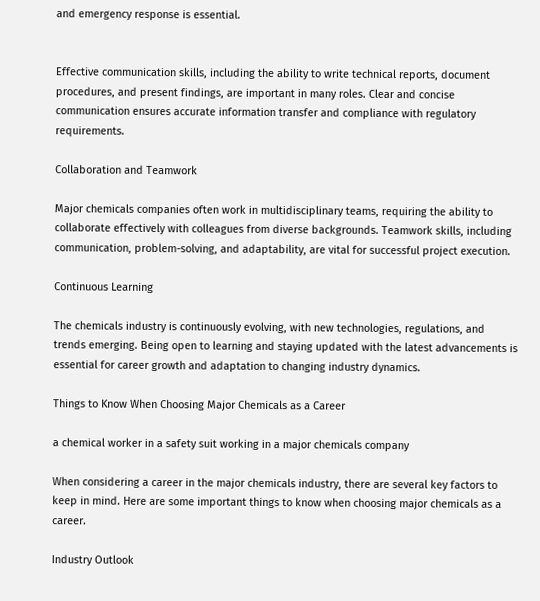and emergency response is essential.


Effective communication skills, including the ability to write technical reports, document procedures, and present findings, are important in many roles. Clear and concise communication ensures accurate information transfer and compliance with regulatory requirements.

Collaboration and Teamwork

Major chemicals companies often work in multidisciplinary teams, requiring the ability to collaborate effectively with colleagues from diverse backgrounds. Teamwork skills, including communication, problem-solving, and adaptability, are vital for successful project execution.

Continuous Learning

The chemicals industry is continuously evolving, with new technologies, regulations, and trends emerging. Being open to learning and staying updated with the latest advancements is essential for career growth and adaptation to changing industry dynamics.

Things to Know When Choosing Major Chemicals as a Career

a chemical worker in a safety suit working in a major chemicals company

When considering a career in the major chemicals industry, there are several key factors to keep in mind. Here are some important things to know when choosing major chemicals as a career.

Industry Outlook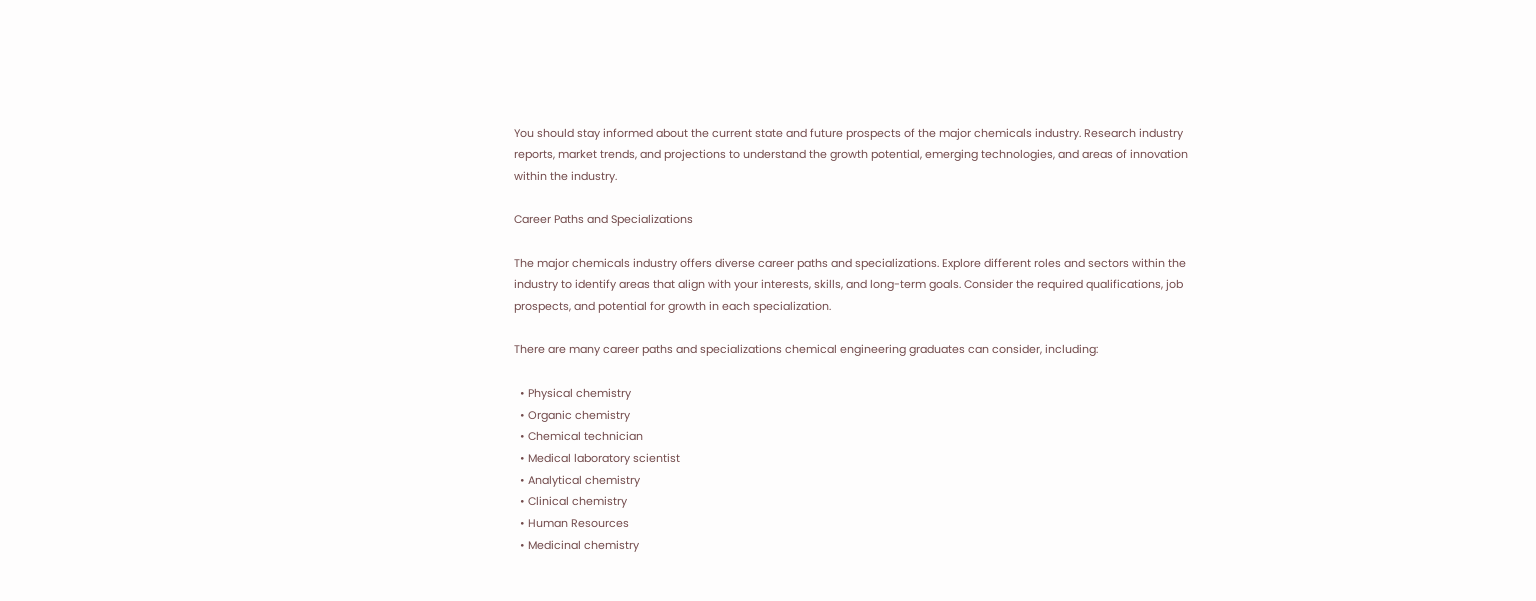You should stay informed about the current state and future prospects of the major chemicals industry. Research industry reports, market trends, and projections to understand the growth potential, emerging technologies, and areas of innovation within the industry.

Career Paths and Specializations

The major chemicals industry offers diverse career paths and specializations. Explore different roles and sectors within the industry to identify areas that align with your interests, skills, and long-term goals. Consider the required qualifications, job prospects, and potential for growth in each specialization.

There are many career paths and specializations chemical engineering graduates can consider, including:

  • Physical chemistry
  • Organic chemistry
  • Chemical technician
  • Medical laboratory scientist
  • Analytical chemistry
  • Clinical chemistry
  • Human Resources
  • Medicinal chemistry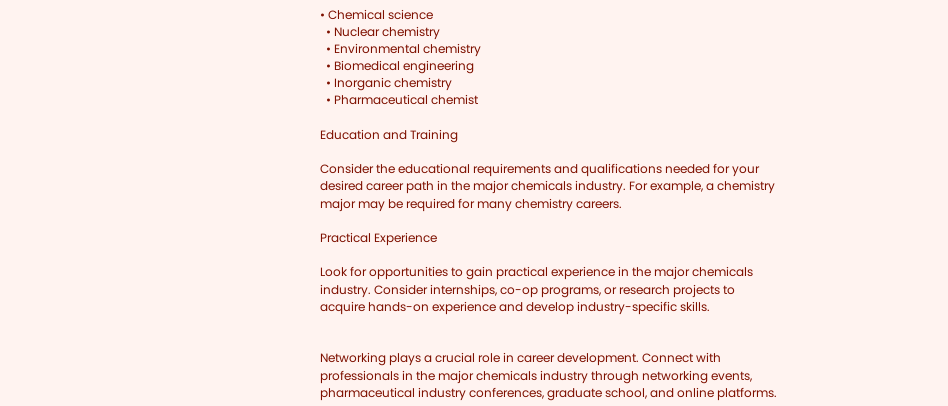• Chemical science
  • Nuclear chemistry
  • Environmental chemistry
  • Biomedical engineering
  • Inorganic chemistry
  • Pharmaceutical chemist

Education and Training

Consider the educational requirements and qualifications needed for your desired career path in the major chemicals industry. For example, a chemistry major may be required for many chemistry careers.

Practical Experience

Look for opportunities to gain practical experience in the major chemicals industry. Consider internships, co-op programs, or research projects to acquire hands-on experience and develop industry-specific skills.


Networking plays a crucial role in career development. Connect with professionals in the major chemicals industry through networking events, pharmaceutical industry conferences, graduate school, and online platforms.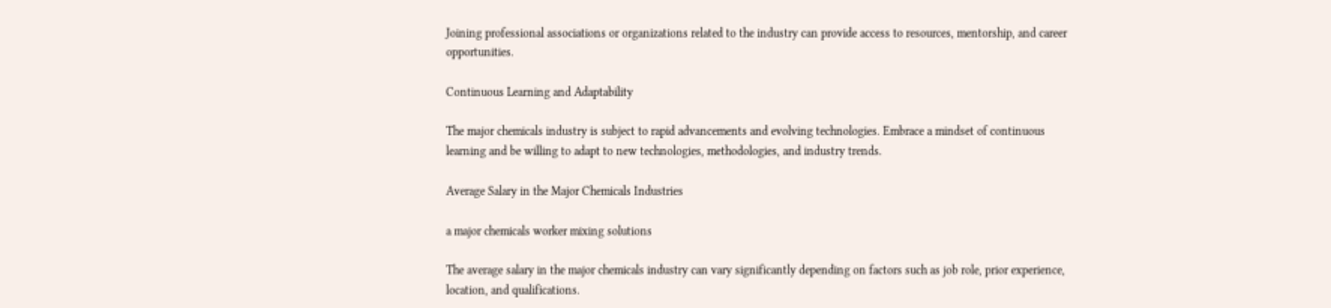Joining professional associations or organizations related to the industry can provide access to resources, mentorship, and career opportunities.

Continuous Learning and Adaptability

The major chemicals industry is subject to rapid advancements and evolving technologies. Embrace a mindset of continuous learning and be willing to adapt to new technologies, methodologies, and industry trends.

Average Salary in the Major Chemicals Industries

a major chemicals worker mixing solutions

The average salary in the major chemicals industry can vary significantly depending on factors such as job role, prior experience, location, and qualifications.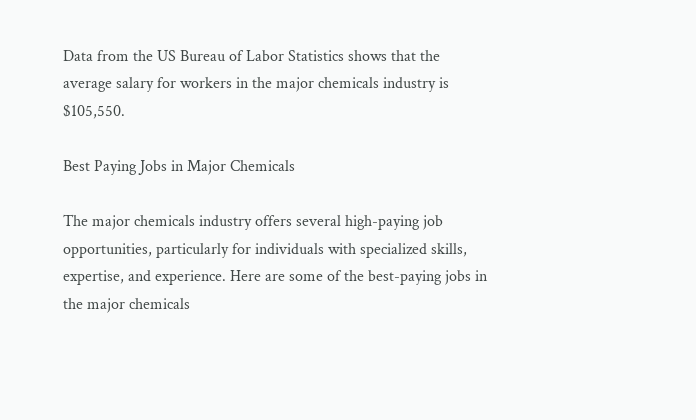Data from the US Bureau of Labor Statistics shows that the average salary for workers in the major chemicals industry is $105,550.

Best Paying Jobs in Major Chemicals

The major chemicals industry offers several high-paying job opportunities, particularly for individuals with specialized skills, expertise, and experience. Here are some of the best-paying jobs in the major chemicals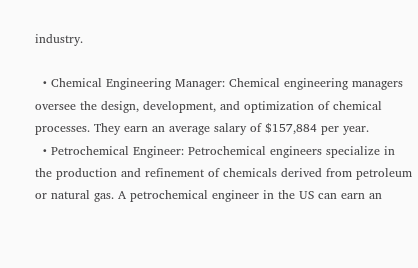industry.

  • Chemical Engineering Manager: Chemical engineering managers oversee the design, development, and optimization of chemical processes. They earn an average salary of $157,884 per year.
  • Petrochemical Engineer: Petrochemical engineers specialize in the production and refinement of chemicals derived from petroleum or natural gas. A petrochemical engineer in the US can earn an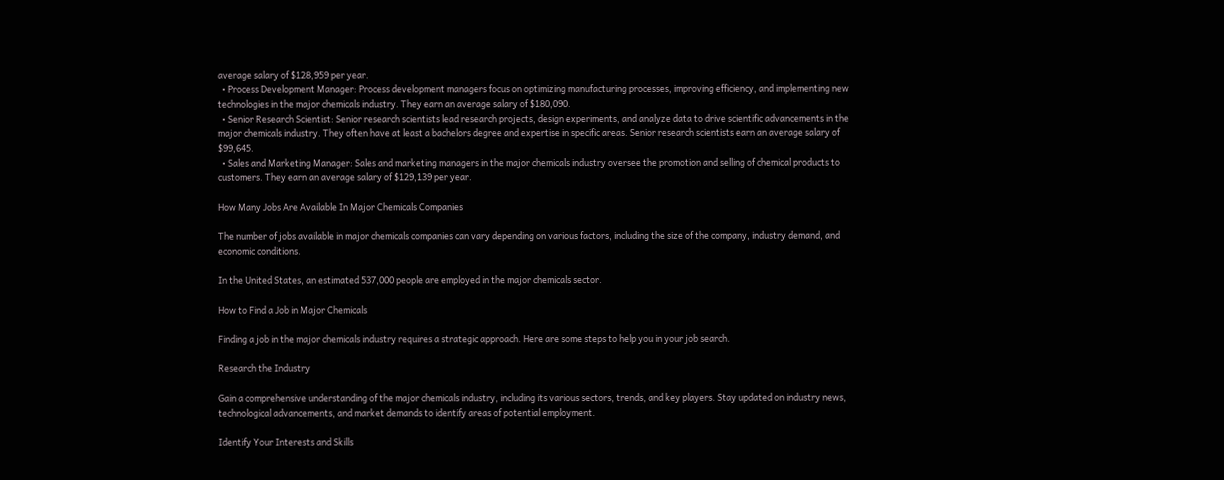average salary of $128,959 per year.
  • Process Development Manager: Process development managers focus on optimizing manufacturing processes, improving efficiency, and implementing new technologies in the major chemicals industry. They earn an average salary of $180,090.
  • Senior Research Scientist: Senior research scientists lead research projects, design experiments, and analyze data to drive scientific advancements in the major chemicals industry. They often have at least a bachelors degree and expertise in specific areas. Senior research scientists earn an average salary of $99,645.
  • Sales and Marketing Manager: Sales and marketing managers in the major chemicals industry oversee the promotion and selling of chemical products to customers. They earn an average salary of $129,139 per year.

How Many Jobs Are Available In Major Chemicals Companies

The number of jobs available in major chemicals companies can vary depending on various factors, including the size of the company, industry demand, and economic conditions.

In the United States, an estimated 537,000 people are employed in the major chemicals sector.

How to Find a Job in Major Chemicals

Finding a job in the major chemicals industry requires a strategic approach. Here are some steps to help you in your job search.

Research the Industry

Gain a comprehensive understanding of the major chemicals industry, including its various sectors, trends, and key players. Stay updated on industry news, technological advancements, and market demands to identify areas of potential employment.

Identify Your Interests and Skills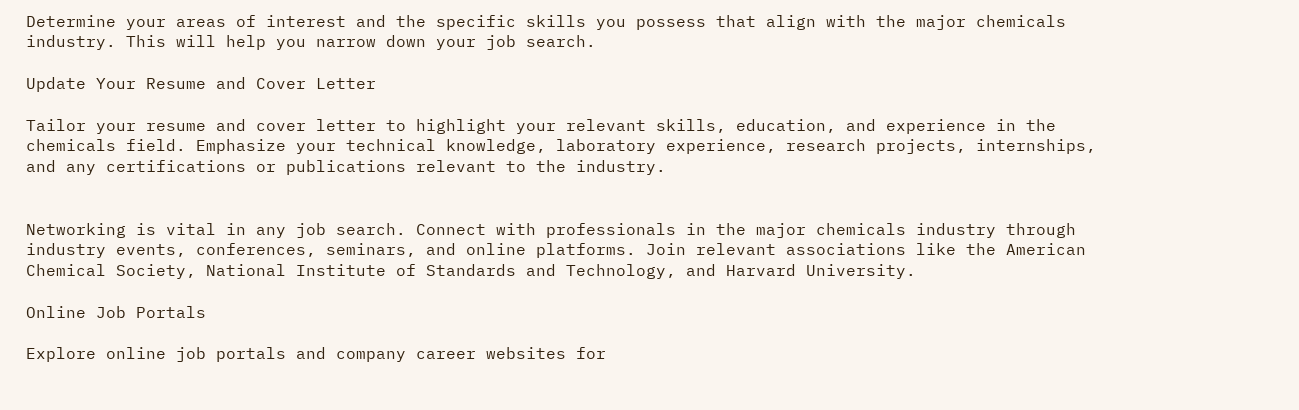Determine your areas of interest and the specific skills you possess that align with the major chemicals industry. This will help you narrow down your job search.

Update Your Resume and Cover Letter

Tailor your resume and cover letter to highlight your relevant skills, education, and experience in the chemicals field. Emphasize your technical knowledge, laboratory experience, research projects, internships, and any certifications or publications relevant to the industry.


Networking is vital in any job search. Connect with professionals in the major chemicals industry through industry events, conferences, seminars, and online platforms. Join relevant associations like the American Chemical Society, National Institute of Standards and Technology, and Harvard University.

Online Job Portals

Explore online job portals and company career websites for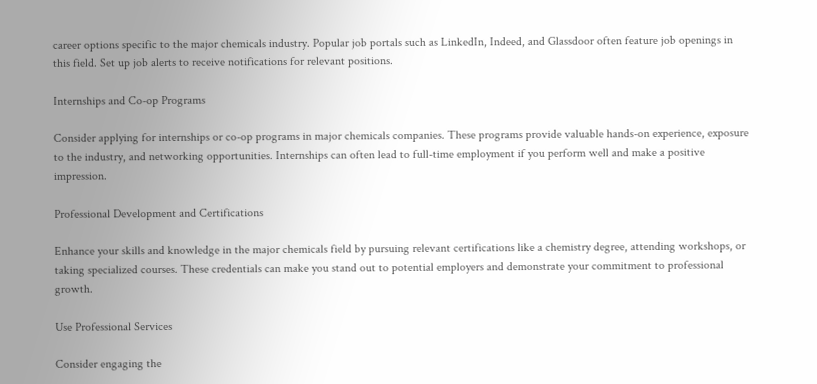career options specific to the major chemicals industry. Popular job portals such as LinkedIn, Indeed, and Glassdoor often feature job openings in this field. Set up job alerts to receive notifications for relevant positions.

Internships and Co-op Programs

Consider applying for internships or co-op programs in major chemicals companies. These programs provide valuable hands-on experience, exposure to the industry, and networking opportunities. Internships can often lead to full-time employment if you perform well and make a positive impression.

Professional Development and Certifications

Enhance your skills and knowledge in the major chemicals field by pursuing relevant certifications like a chemistry degree, attending workshops, or taking specialized courses. These credentials can make you stand out to potential employers and demonstrate your commitment to professional growth.

Use Professional Services

Consider engaging the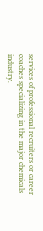services of professional recruiters or career coaches specializing in the major chemicals industry.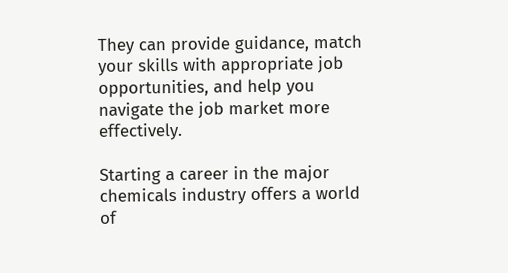They can provide guidance, match your skills with appropriate job opportunities, and help you navigate the job market more effectively.

Starting a career in the major chemicals industry offers a world of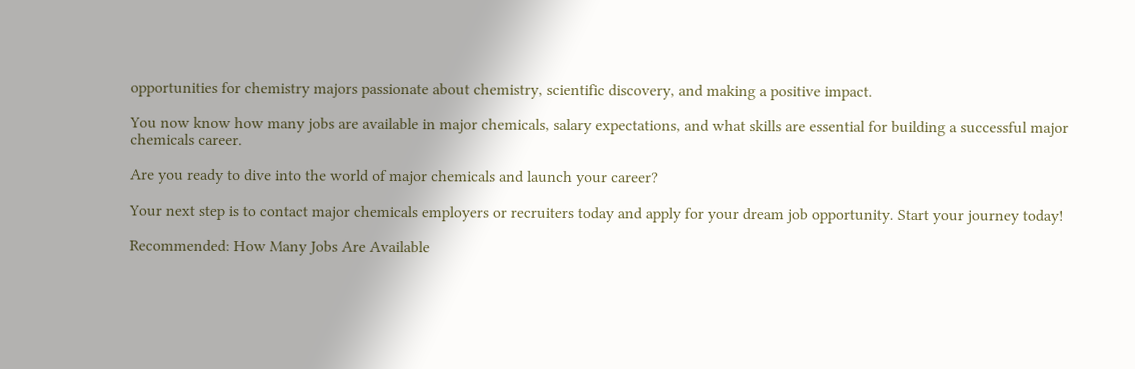opportunities for chemistry majors passionate about chemistry, scientific discovery, and making a positive impact.

You now know how many jobs are available in major chemicals, salary expectations, and what skills are essential for building a successful major chemicals career.

Are you ready to dive into the world of major chemicals and launch your career?

Your next step is to contact major chemicals employers or recruiters today and apply for your dream job opportunity. Start your journey today!

Recommended: How Many Jobs Are Available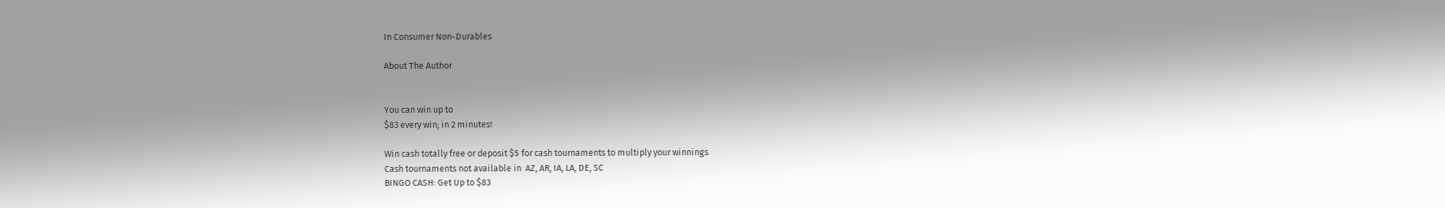In Consumer Non-Durables

About The Author


You can win up to
$83 every win; in 2 minutes!

Win cash totally free or deposit $5 for cash tournaments to multiply your winnings
Cash tournaments not available in  AZ, AR, IA, LA, DE, SC
BINGO CASH: Get Up to $83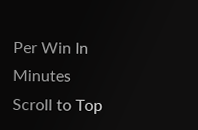Per Win In Minutes
Scroll to Top